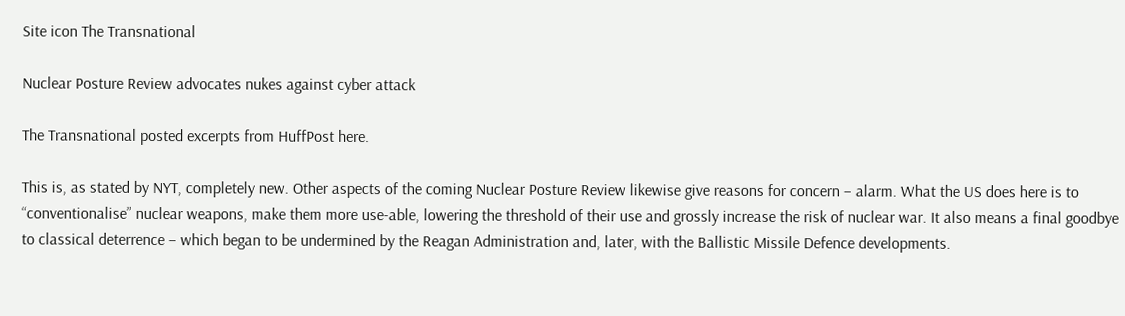Site icon The Transnational

Nuclear Posture Review advocates nukes against cyber attack

The Transnational posted excerpts from HuffPost here.

This is, as stated by NYT, completely new. Other aspects of the coming Nuclear Posture Review likewise give reasons for concern – alarm. What the US does here is to “conventionalise” nuclear weapons, make them more use-able, lowering the threshold of their use and grossly increase the risk of nuclear war. It also means a final goodbye to classical deterrence – which began to be undermined by the Reagan Administration and, later, with the Ballistic Missile Defence developments.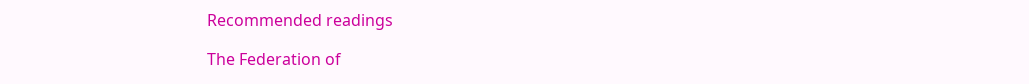Recommended readings

The Federation of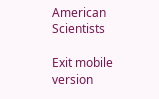American Scientists

Exit mobile version